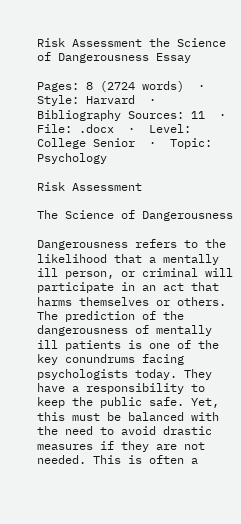Risk Assessment the Science of Dangerousness Essay

Pages: 8 (2724 words)  ·  Style: Harvard  ·  Bibliography Sources: 11  ·  File: .docx  ·  Level: College Senior  ·  Topic: Psychology

Risk Assessment

The Science of Dangerousness

Dangerousness refers to the likelihood that a mentally ill person, or criminal will participate in an act that harms themselves or others. The prediction of the dangerousness of mentally ill patients is one of the key conundrums facing psychologists today. They have a responsibility to keep the public safe. Yet, this must be balanced with the need to avoid drastic measures if they are not needed. This is often a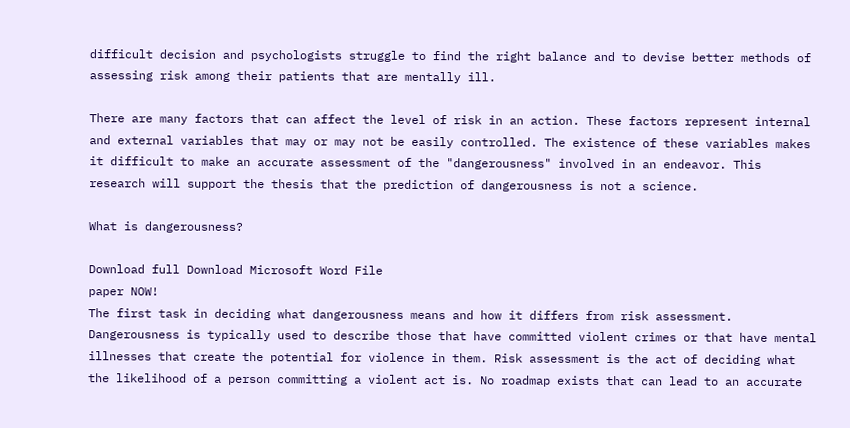difficult decision and psychologists struggle to find the right balance and to devise better methods of assessing risk among their patients that are mentally ill.

There are many factors that can affect the level of risk in an action. These factors represent internal and external variables that may or may not be easily controlled. The existence of these variables makes it difficult to make an accurate assessment of the "dangerousness" involved in an endeavor. This research will support the thesis that the prediction of dangerousness is not a science.

What is dangerousness?

Download full Download Microsoft Word File
paper NOW!
The first task in deciding what dangerousness means and how it differs from risk assessment. Dangerousness is typically used to describe those that have committed violent crimes or that have mental illnesses that create the potential for violence in them. Risk assessment is the act of deciding what the likelihood of a person committing a violent act is. No roadmap exists that can lead to an accurate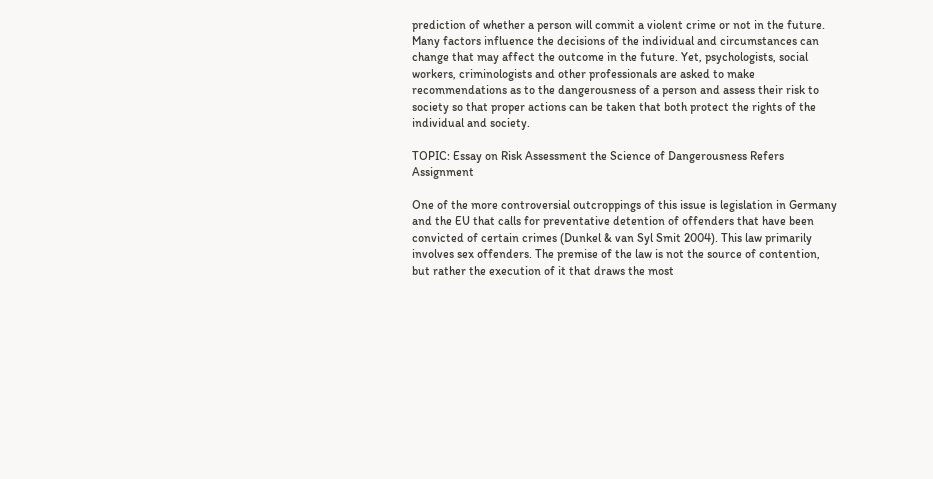prediction of whether a person will commit a violent crime or not in the future. Many factors influence the decisions of the individual and circumstances can change that may affect the outcome in the future. Yet, psychologists, social workers, criminologists and other professionals are asked to make recommendations as to the dangerousness of a person and assess their risk to society so that proper actions can be taken that both protect the rights of the individual and society.

TOPIC: Essay on Risk Assessment the Science of Dangerousness Refers Assignment

One of the more controversial outcroppings of this issue is legislation in Germany and the EU that calls for preventative detention of offenders that have been convicted of certain crimes (Dunkel & van Syl Smit 2004). This law primarily involves sex offenders. The premise of the law is not the source of contention, but rather the execution of it that draws the most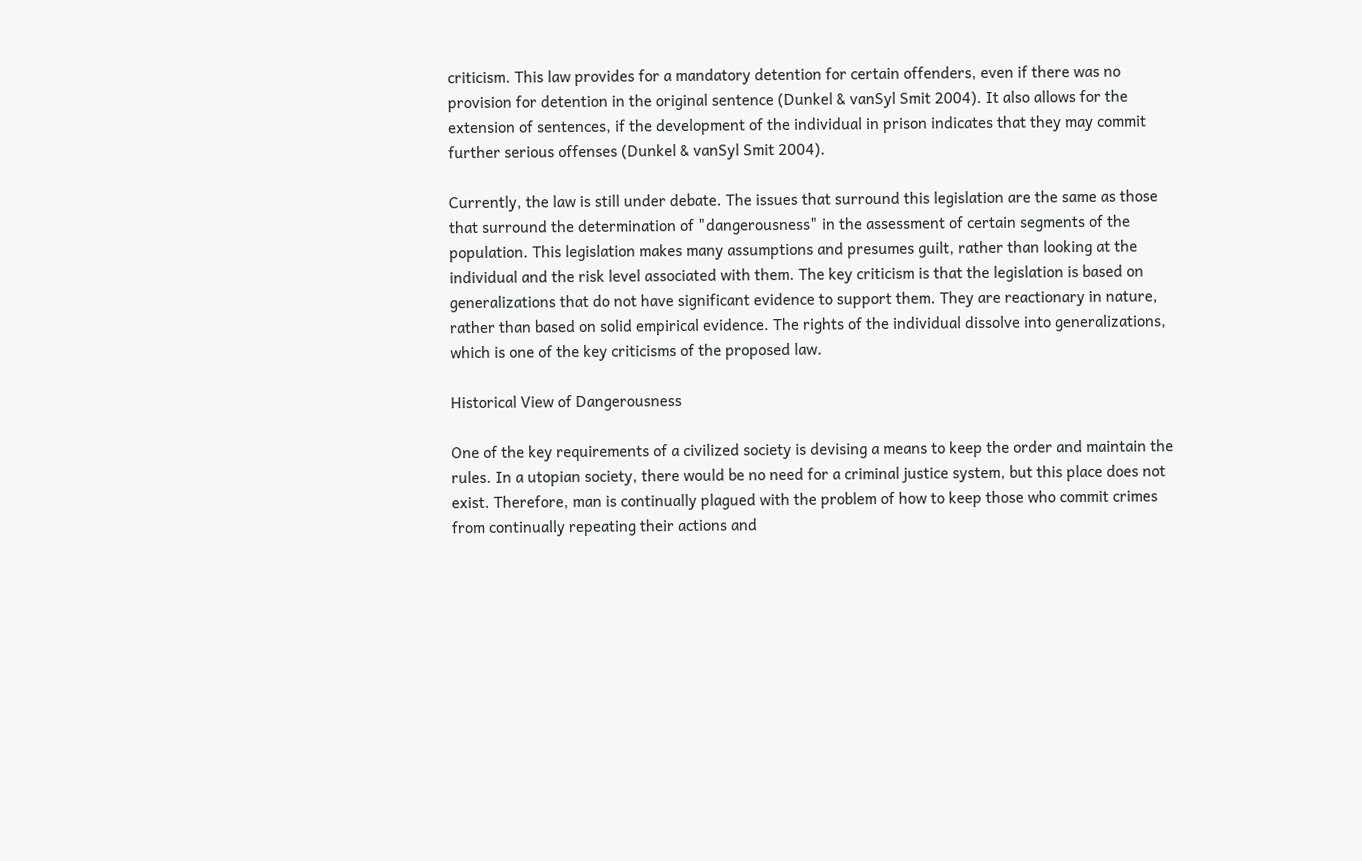criticism. This law provides for a mandatory detention for certain offenders, even if there was no provision for detention in the original sentence (Dunkel & vanSyl Smit 2004). It also allows for the extension of sentences, if the development of the individual in prison indicates that they may commit further serious offenses (Dunkel & vanSyl Smit 2004).

Currently, the law is still under debate. The issues that surround this legislation are the same as those that surround the determination of "dangerousness" in the assessment of certain segments of the population. This legislation makes many assumptions and presumes guilt, rather than looking at the individual and the risk level associated with them. The key criticism is that the legislation is based on generalizations that do not have significant evidence to support them. They are reactionary in nature, rather than based on solid empirical evidence. The rights of the individual dissolve into generalizations, which is one of the key criticisms of the proposed law.

Historical View of Dangerousness

One of the key requirements of a civilized society is devising a means to keep the order and maintain the rules. In a utopian society, there would be no need for a criminal justice system, but this place does not exist. Therefore, man is continually plagued with the problem of how to keep those who commit crimes from continually repeating their actions and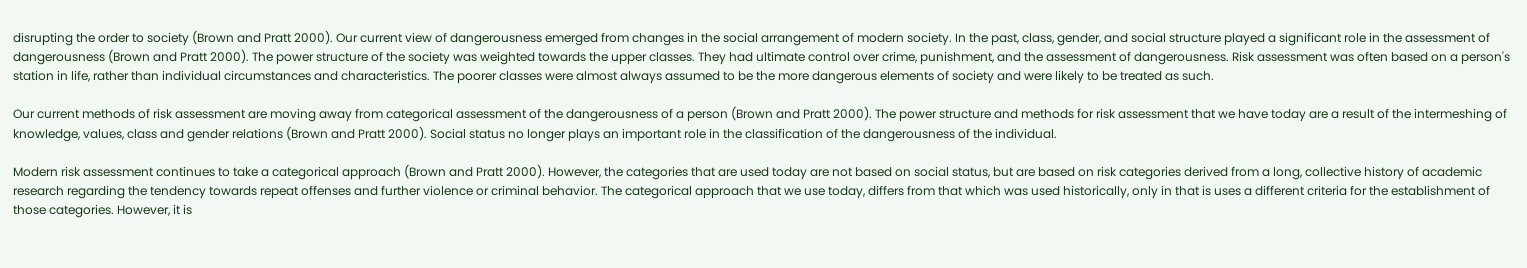disrupting the order to society (Brown and Pratt 2000). Our current view of dangerousness emerged from changes in the social arrangement of modern society. In the past, class, gender, and social structure played a significant role in the assessment of dangerousness (Brown and Pratt 2000). The power structure of the society was weighted towards the upper classes. They had ultimate control over crime, punishment, and the assessment of dangerousness. Risk assessment was often based on a person's station in life, rather than individual circumstances and characteristics. The poorer classes were almost always assumed to be the more dangerous elements of society and were likely to be treated as such.

Our current methods of risk assessment are moving away from categorical assessment of the dangerousness of a person (Brown and Pratt 2000). The power structure and methods for risk assessment that we have today are a result of the intermeshing of knowledge, values, class and gender relations (Brown and Pratt 2000). Social status no longer plays an important role in the classification of the dangerousness of the individual.

Modern risk assessment continues to take a categorical approach (Brown and Pratt 2000). However, the categories that are used today are not based on social status, but are based on risk categories derived from a long, collective history of academic research regarding the tendency towards repeat offenses and further violence or criminal behavior. The categorical approach that we use today, differs from that which was used historically, only in that is uses a different criteria for the establishment of those categories. However, it is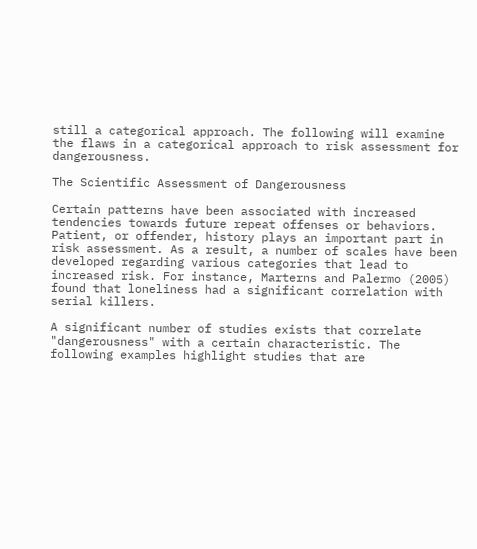still a categorical approach. The following will examine the flaws in a categorical approach to risk assessment for dangerousness.

The Scientific Assessment of Dangerousness

Certain patterns have been associated with increased tendencies towards future repeat offenses or behaviors. Patient, or offender, history plays an important part in risk assessment. As a result, a number of scales have been developed regarding various categories that lead to increased risk. For instance, Marterns and Palermo (2005) found that loneliness had a significant correlation with serial killers.

A significant number of studies exists that correlate "dangerousness" with a certain characteristic. The following examples highlight studies that are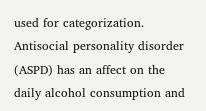used for categorization. Antisocial personality disorder (ASPD) has an affect on the daily alcohol consumption and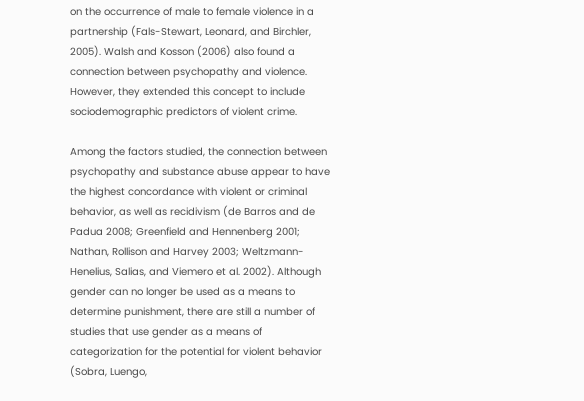on the occurrence of male to female violence in a partnership (Fals-Stewart, Leonard, and Birchler, 2005). Walsh and Kosson (2006) also found a connection between psychopathy and violence. However, they extended this concept to include sociodemographic predictors of violent crime.

Among the factors studied, the connection between psychopathy and substance abuse appear to have the highest concordance with violent or criminal behavior, as well as recidivism (de Barros and de Padua 2008; Greenfield and Hennenberg 2001; Nathan, Rollison and Harvey 2003; Weltzmann-Henelius, Salias, and Viemero et al. 2002). Although gender can no longer be used as a means to determine punishment, there are still a number of studies that use gender as a means of categorization for the potential for violent behavior (Sobra, Luengo,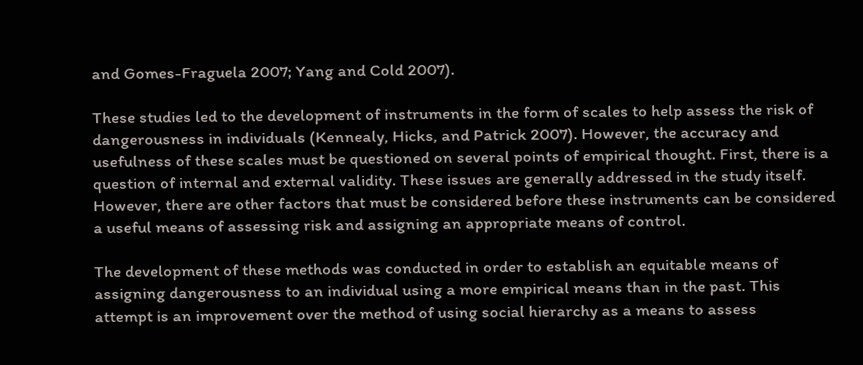and Gomes-Fraguela 2007; Yang and Cold 2007).

These studies led to the development of instruments in the form of scales to help assess the risk of dangerousness in individuals (Kennealy, Hicks, and Patrick 2007). However, the accuracy and usefulness of these scales must be questioned on several points of empirical thought. First, there is a question of internal and external validity. These issues are generally addressed in the study itself. However, there are other factors that must be considered before these instruments can be considered a useful means of assessing risk and assigning an appropriate means of control.

The development of these methods was conducted in order to establish an equitable means of assigning dangerousness to an individual using a more empirical means than in the past. This attempt is an improvement over the method of using social hierarchy as a means to assess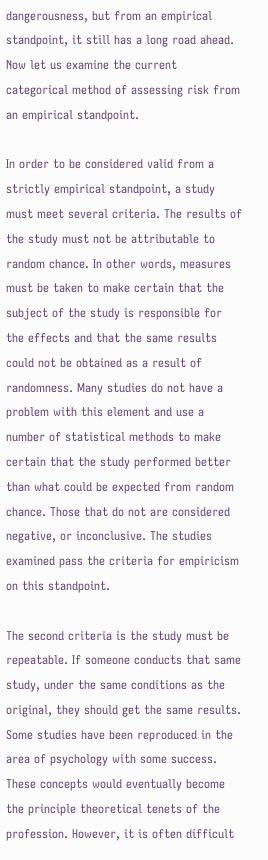dangerousness, but from an empirical standpoint, it still has a long road ahead. Now let us examine the current categorical method of assessing risk from an empirical standpoint.

In order to be considered valid from a strictly empirical standpoint, a study must meet several criteria. The results of the study must not be attributable to random chance. In other words, measures must be taken to make certain that the subject of the study is responsible for the effects and that the same results could not be obtained as a result of randomness. Many studies do not have a problem with this element and use a number of statistical methods to make certain that the study performed better than what could be expected from random chance. Those that do not are considered negative, or inconclusive. The studies examined pass the criteria for empiricism on this standpoint.

The second criteria is the study must be repeatable. If someone conducts that same study, under the same conditions as the original, they should get the same results. Some studies have been reproduced in the area of psychology with some success. These concepts would eventually become the principle theoretical tenets of the profession. However, it is often difficult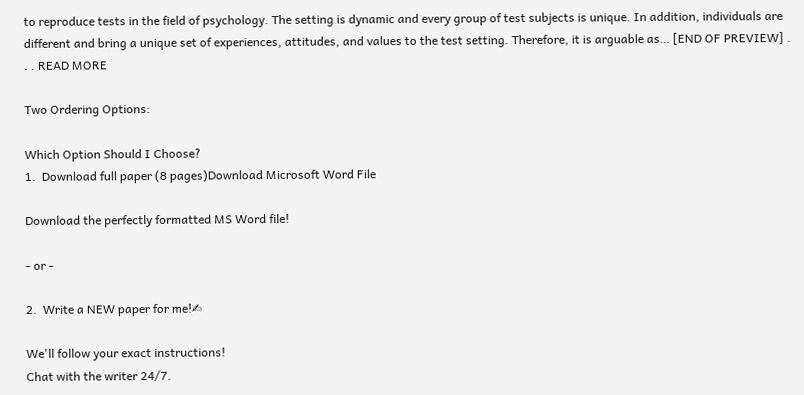to reproduce tests in the field of psychology. The setting is dynamic and every group of test subjects is unique. In addition, individuals are different and bring a unique set of experiences, attitudes, and values to the test setting. Therefore, it is arguable as… [END OF PREVIEW] . . . READ MORE

Two Ordering Options:

Which Option Should I Choose?
1.  Download full paper (8 pages)Download Microsoft Word File

Download the perfectly formatted MS Word file!

- or -

2.  Write a NEW paper for me!✍

We'll follow your exact instructions!
Chat with the writer 24/7.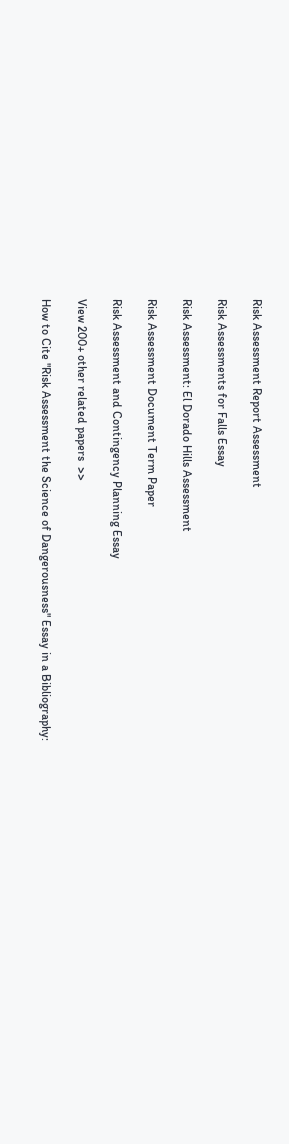Risk Assessment Report Assessment

Risk Assessments for Falls Essay

Risk Assessment: El Dorado Hills Assessment

Risk Assessment Document Term Paper

Risk Assessment and Contingency Planning Essay

View 200+ other related papers  >>

How to Cite "Risk Assessment the Science of Dangerousness" Essay in a Bibliography: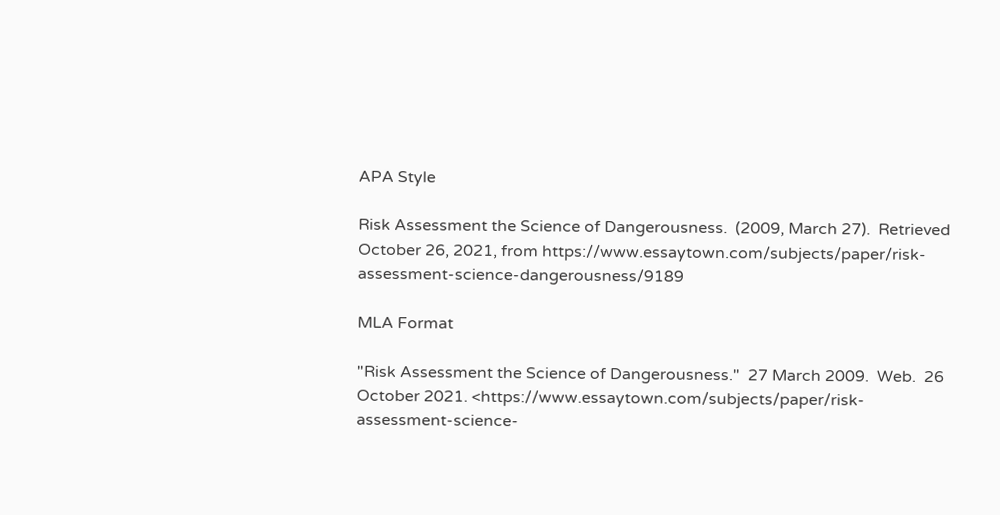APA Style

Risk Assessment the Science of Dangerousness.  (2009, March 27).  Retrieved October 26, 2021, from https://www.essaytown.com/subjects/paper/risk-assessment-science-dangerousness/9189

MLA Format

"Risk Assessment the Science of Dangerousness."  27 March 2009.  Web.  26 October 2021. <https://www.essaytown.com/subjects/paper/risk-assessment-science-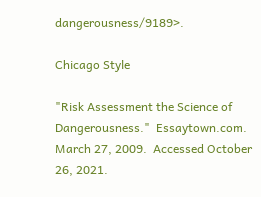dangerousness/9189>.

Chicago Style

"Risk Assessment the Science of Dangerousness."  Essaytown.com.  March 27, 2009.  Accessed October 26, 2021.